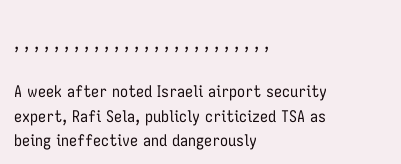, , , , , , , , , , , , , , , , , , , , , , , , , ,

A week after noted Israeli airport security expert, Rafi Sela, publicly criticized TSA as being ineffective and dangerously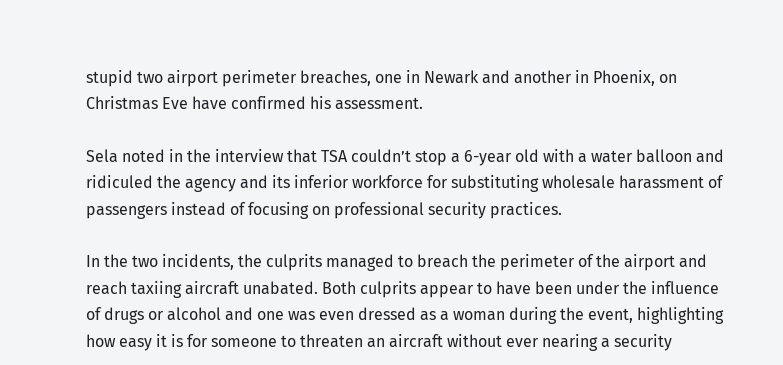stupid two airport perimeter breaches, one in Newark and another in Phoenix, on Christmas Eve have confirmed his assessment.

Sela noted in the interview that TSA couldn’t stop a 6-year old with a water balloon and ridiculed the agency and its inferior workforce for substituting wholesale harassment of passengers instead of focusing on professional security practices.

In the two incidents, the culprits managed to breach the perimeter of the airport and reach taxiing aircraft unabated. Both culprits appear to have been under the influence of drugs or alcohol and one was even dressed as a woman during the event, highlighting how easy it is for someone to threaten an aircraft without ever nearing a security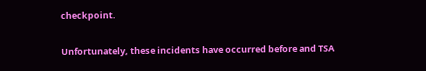checkpoint.

Unfortunately, these incidents have occurred before and TSA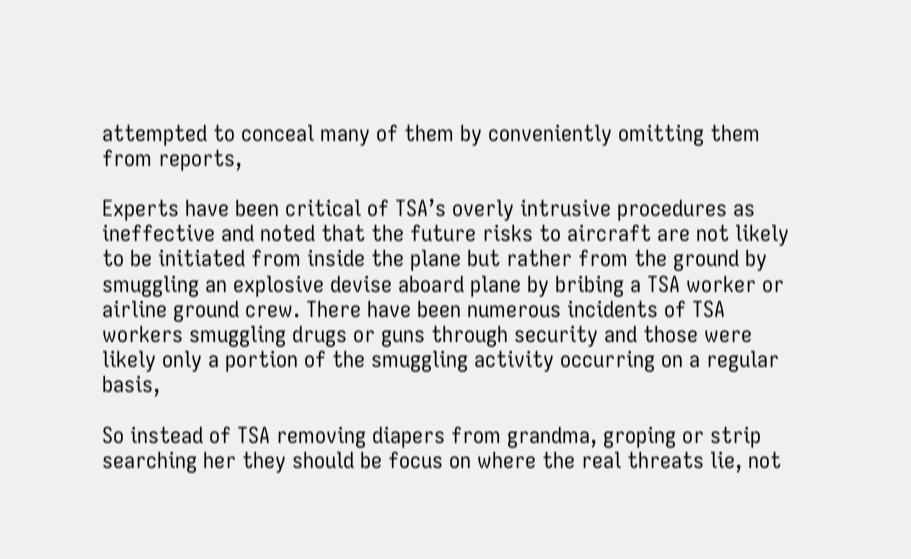attempted to conceal many of them by conveniently omitting them from reports,

Experts have been critical of TSA’s overly intrusive procedures as ineffective and noted that the future risks to aircraft are not likely to be initiated from inside the plane but rather from the ground by smuggling an explosive devise aboard plane by bribing a TSA worker or airline ground crew. There have been numerous incidents of TSA workers smuggling drugs or guns through security and those were likely only a portion of the smuggling activity occurring on a regular basis,

So instead of TSA removing diapers from grandma, groping or strip searching her they should be focus on where the real threats lie, not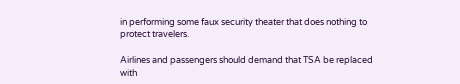in performing some faux security theater that does nothing to protect travelers.

Airlines and passengers should demand that TSA be replaced with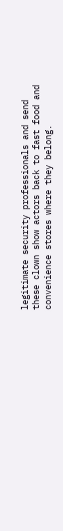legitimate security professionals and send these clown show actors back to fast food and convenience stores where they belong.